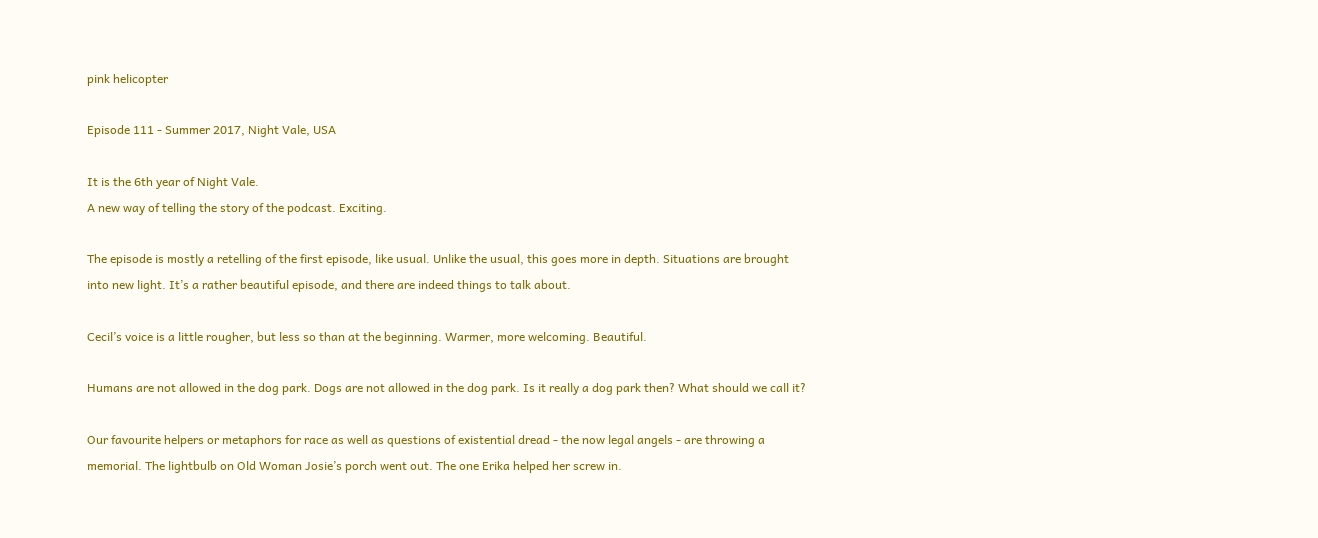pink helicopter

Episode 111 - Summer 2017, Night Vale, USA

It is the 6th year of Night Vale.
A new way of telling the story of the podcast. Exciting.

The episode is mostly a retelling of the first episode, like usual. Unlike the usual, this goes more in depth. Situations are brought into new light. It’s a rather beautiful episode, and there are indeed things to talk about.

Cecil’s voice is a little rougher, but less so than at the beginning. Warmer, more welcoming. Beautiful.

Humans are not allowed in the dog park. Dogs are not allowed in the dog park. Is it really a dog park then? What should we call it?

Our favourite helpers or metaphors for race as well as questions of existential dread - the now legal angels - are throwing a memorial. The lightbulb on Old Woman Josie’s porch went out. The one Erika helped her screw in.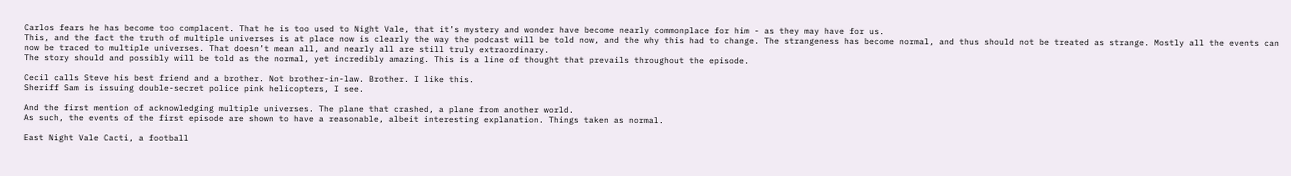Carlos fears he has become too complacent. That he is too used to Night Vale, that it’s mystery and wonder have become nearly commonplace for him - as they may have for us.
This, and the fact the truth of multiple universes is at place now is clearly the way the podcast will be told now, and the why this had to change. The strangeness has become normal, and thus should not be treated as strange. Mostly all the events can now be traced to multiple universes. That doesn’t mean all, and nearly all are still truly extraordinary.
The story should and possibly will be told as the normal, yet incredibly amazing. This is a line of thought that prevails throughout the episode.

Cecil calls Steve his best friend and a brother. Not brother-in-law. Brother. I like this.
Sheriff Sam is issuing double-secret police pink helicopters, I see.

And the first mention of acknowledging multiple universes. The plane that crashed, a plane from another world.
As such, the events of the first episode are shown to have a reasonable, albeit interesting explanation. Things taken as normal.

East Night Vale Cacti, a football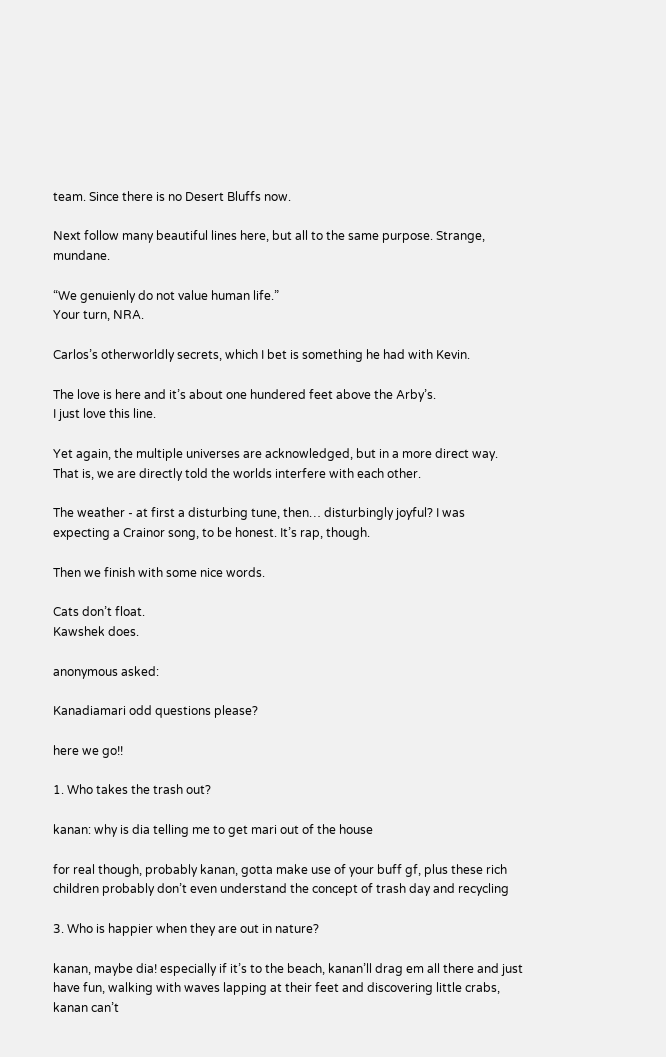team. Since there is no Desert Bluffs now.

Next follow many beautiful lines here, but all to the same purpose. Strange, mundane.

“We genuienly do not value human life.”
Your turn, NRA.

Carlos’s otherworldly secrets, which I bet is something he had with Kevin.

The love is here and it’s about one hundered feet above the Arby’s.
I just love this line.

Yet again, the multiple universes are acknowledged, but in a more direct way. That is, we are directly told the worlds interfere with each other.

The weather - at first a disturbing tune, then… disturbingly joyful? I was expecting a Crainor song, to be honest. It’s rap, though.

Then we finish with some nice words.

Cats don’t float.
Kawshek does.

anonymous asked:

Kanadiamari odd questions please?

here we go!!

1. Who takes the trash out?

kanan: why is dia telling me to get mari out of the house

for real though, probably kanan, gotta make use of your buff gf, plus these rich children probably don’t even understand the concept of trash day and recycling

3. Who is happier when they are out in nature?

kanan, maybe dia! especially if it’s to the beach, kanan’ll drag em all there and just have fun, walking with waves lapping at their feet and discovering little crabs, kanan can’t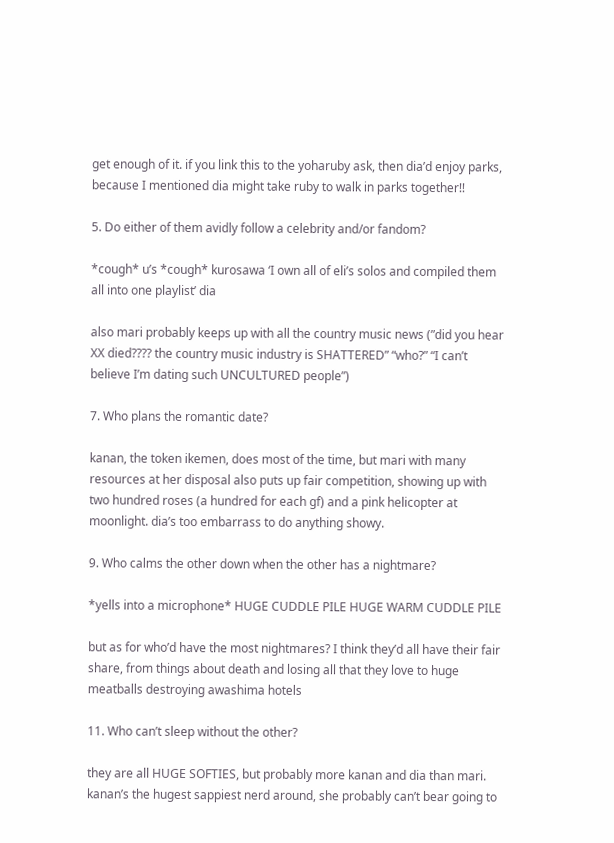get enough of it. if you link this to the yoharuby ask, then dia’d enjoy parks, because I mentioned dia might take ruby to walk in parks together!!

5. Do either of them avidly follow a celebrity and/or fandom?

*cough* u’s *cough* kurosawa ‘I own all of eli’s solos and compiled them all into one playlist’ dia

also mari probably keeps up with all the country music news (”did you hear XX died???? the country music industry is SHATTERED” “who?” “I can’t believe I’m dating such UNCULTURED people”)

7. Who plans the romantic date?

kanan, the token ikemen, does most of the time, but mari with many resources at her disposal also puts up fair competition, showing up with two hundred roses (a hundred for each gf) and a pink helicopter at moonlight. dia’s too embarrass to do anything showy.

9. Who calms the other down when the other has a nightmare?

*yells into a microphone* HUGE CUDDLE PILE HUGE WARM CUDDLE PILE

but as for who’d have the most nightmares? I think they’d all have their fair share, from things about death and losing all that they love to huge meatballs destroying awashima hotels

11. Who can’t sleep without the other?

they are all HUGE SOFTIES, but probably more kanan and dia than mari. kanan’s the hugest sappiest nerd around, she probably can’t bear going to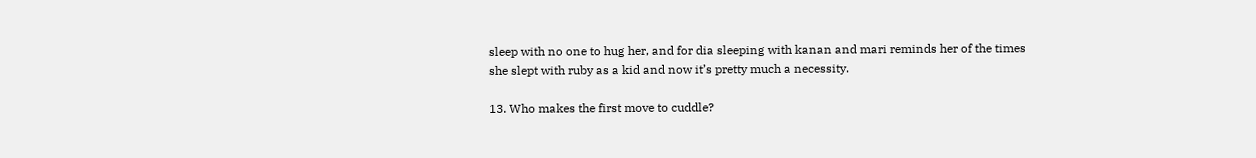sleep with no one to hug her, and for dia sleeping with kanan and mari reminds her of the times she slept with ruby as a kid and now it’s pretty much a necessity.

13. Who makes the first move to cuddle?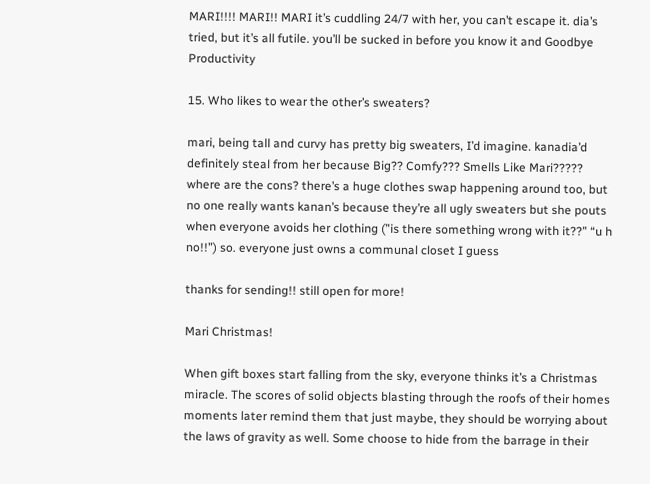MARI!!!! MARI!! MARI it’s cuddling 24/7 with her, you can’t escape it. dia’s tried, but it’s all futile. you’ll be sucked in before you know it and Goodbye Productivity

15. Who likes to wear the other’s sweaters?

mari, being tall and curvy has pretty big sweaters, I’d imagine. kanadia’d definitely steal from her because Big?? Comfy??? Smells Like Mari????? where are the cons? there’s a huge clothes swap happening around too, but no one really wants kanan’s because they’re all ugly sweaters but she pouts when everyone avoids her clothing (”is there something wrong with it??” “u h no!!”) so. everyone just owns a communal closet I guess

thanks for sending!! still open for more!

Mari Christmas!

When gift boxes start falling from the sky, everyone thinks it’s a Christmas miracle. The scores of solid objects blasting through the roofs of their homes moments later remind them that just maybe, they should be worrying about the laws of gravity as well. Some choose to hide from the barrage in their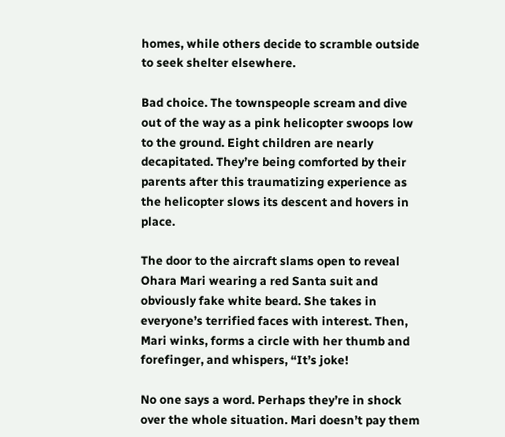homes, while others decide to scramble outside to seek shelter elsewhere.

Bad choice. The townspeople scream and dive out of the way as a pink helicopter swoops low to the ground. Eight children are nearly decapitated. They’re being comforted by their parents after this traumatizing experience as the helicopter slows its descent and hovers in place.

The door to the aircraft slams open to reveal Ohara Mari wearing a red Santa suit and obviously fake white beard. She takes in everyone’s terrified faces with interest. Then, Mari winks, forms a circle with her thumb and forefinger, and whispers, “It’s joke!

No one says a word. Perhaps they’re in shock over the whole situation. Mari doesn’t pay them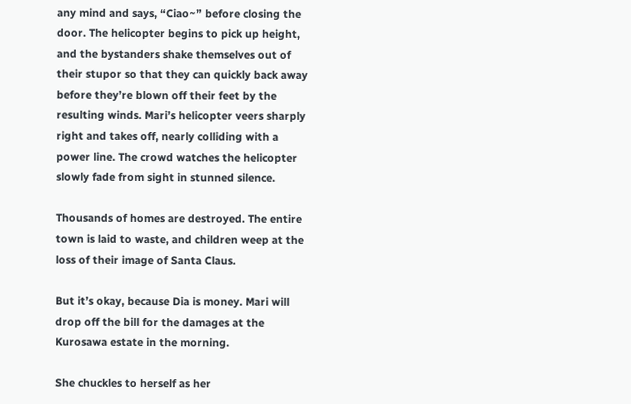any mind and says, “Ciao~” before closing the door. The helicopter begins to pick up height, and the bystanders shake themselves out of their stupor so that they can quickly back away before they’re blown off their feet by the resulting winds. Mari’s helicopter veers sharply right and takes off, nearly colliding with a power line. The crowd watches the helicopter slowly fade from sight in stunned silence.

Thousands of homes are destroyed. The entire town is laid to waste, and children weep at the loss of their image of Santa Claus.

But it’s okay, because Dia is money. Mari will drop off the bill for the damages at the Kurosawa estate in the morning.

She chuckles to herself as her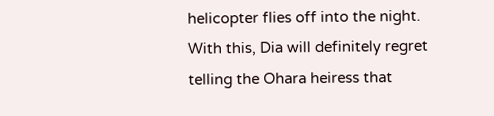helicopter flies off into the night. With this, Dia will definitely regret telling the Ohara heiress that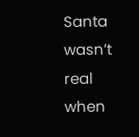Santa wasn’t real when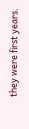they were first years.